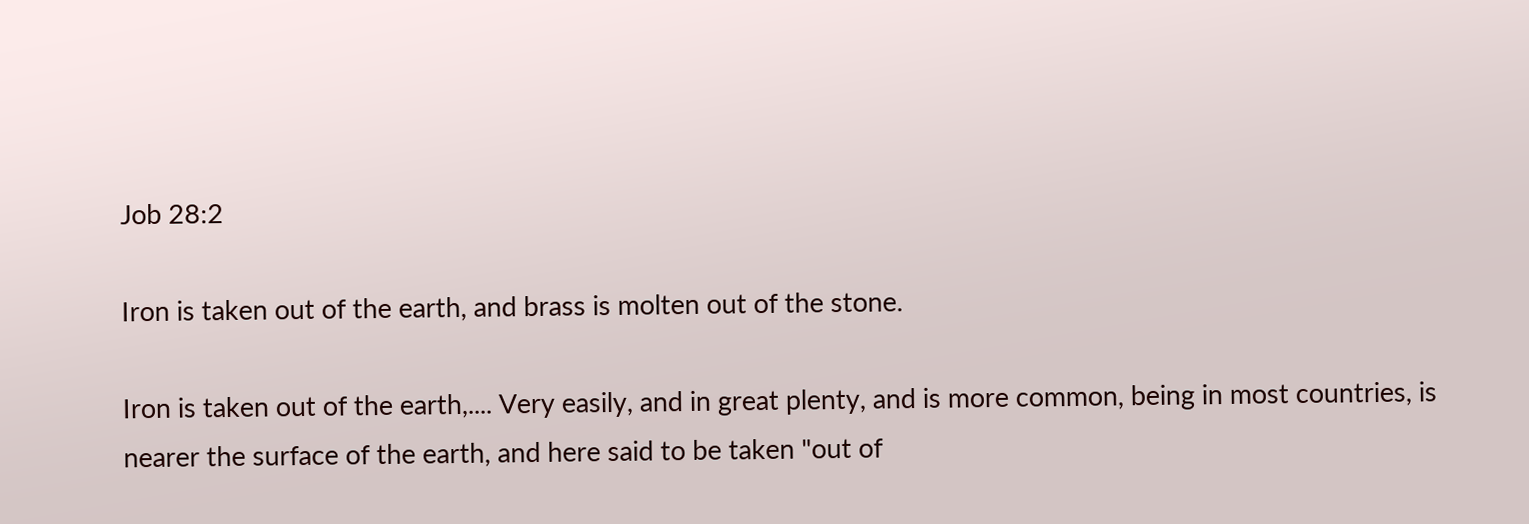Job 28:2

Iron is taken out of the earth, and brass is molten out of the stone.

Iron is taken out of the earth,.... Very easily, and in great plenty, and is more common, being in most countries, is nearer the surface of the earth, and here said to be taken "out of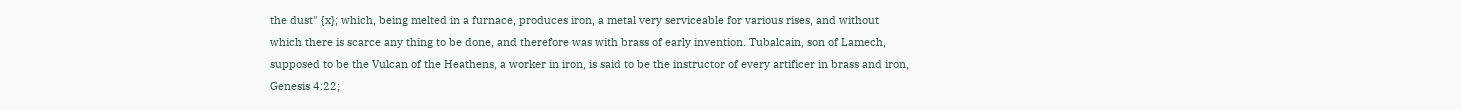the dust" {x}; which, being melted in a furnace, produces iron, a metal very serviceable for various rises, and without which there is scarce any thing to be done, and therefore was with brass of early invention. Tubalcain, son of Lamech, supposed to be the Vulcan of the Heathens, a worker in iron, is said to be the instructor of every artificer in brass and iron, Genesis 4:22;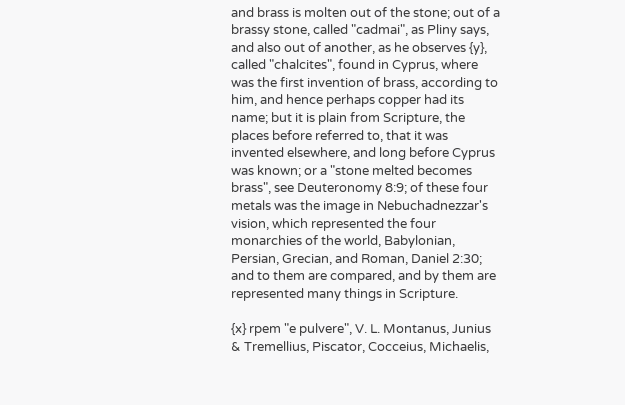and brass is molten out of the stone; out of a brassy stone, called "cadmai", as Pliny says, and also out of another, as he observes {y}, called "chalcites", found in Cyprus, where was the first invention of brass, according to him, and hence perhaps copper had its name; but it is plain from Scripture, the places before referred to, that it was invented elsewhere, and long before Cyprus was known; or a "stone melted becomes brass", see Deuteronomy 8:9; of these four metals was the image in Nebuchadnezzar's vision, which represented the four monarchies of the world, Babylonian, Persian, Grecian, and Roman, Daniel 2:30; and to them are compared, and by them are represented many things in Scripture.

{x} rpem "e pulvere", V. L. Montanus, Junius & Tremellius, Piscator, Cocceius, Michaelis,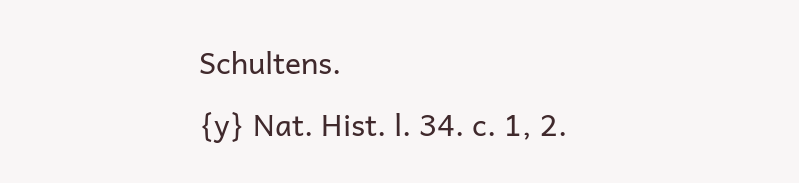Schultens.
{y} Nat. Hist. l. 34. c. 1, 2.